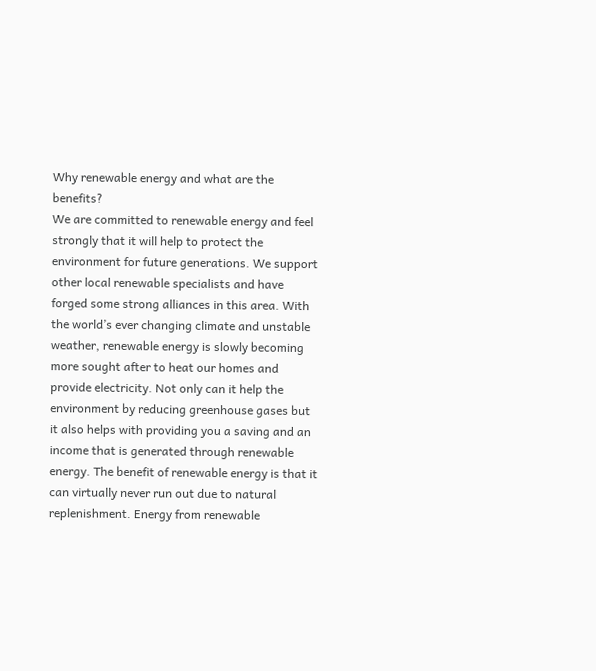Why renewable energy and what are the benefits?
We are committed to renewable energy and feel strongly that it will help to protect the environment for future generations. We support other local renewable specialists and have forged some strong alliances in this area. With the world’s ever changing climate and unstable weather, renewable energy is slowly becoming more sought after to heat our homes and provide electricity. Not only can it help the environment by reducing greenhouse gases but it also helps with providing you a saving and an income that is generated through renewable energy. The benefit of renewable energy is that it can virtually never run out due to natural replenishment. Energy from renewable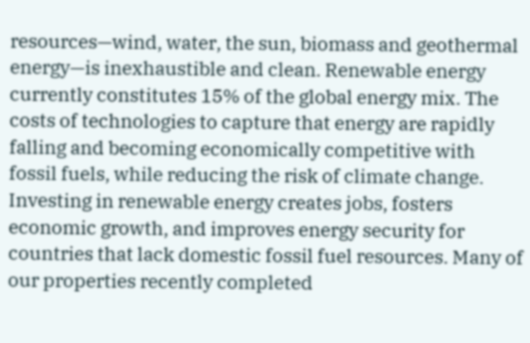resources—wind, water, the sun, biomass and geothermal energy—is inexhaustible and clean. Renewable energy currently constitutes 15% of the global energy mix. The costs of technologies to capture that energy are rapidly falling and becoming economically competitive with fossil fuels, while reducing the risk of climate change. Investing in renewable energy creates jobs, fosters economic growth, and improves energy security for countries that lack domestic fossil fuel resources. Many of our properties recently completed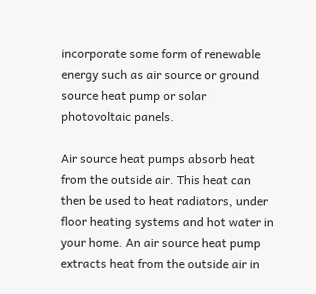incorporate some form of renewable energy such as air source or ground source heat pump or solar photovoltaic panels.

Air source heat pumps absorb heat from the outside air. This heat can then be used to heat radiators, under floor heating systems and hot water in your home. An air source heat pump extracts heat from the outside air in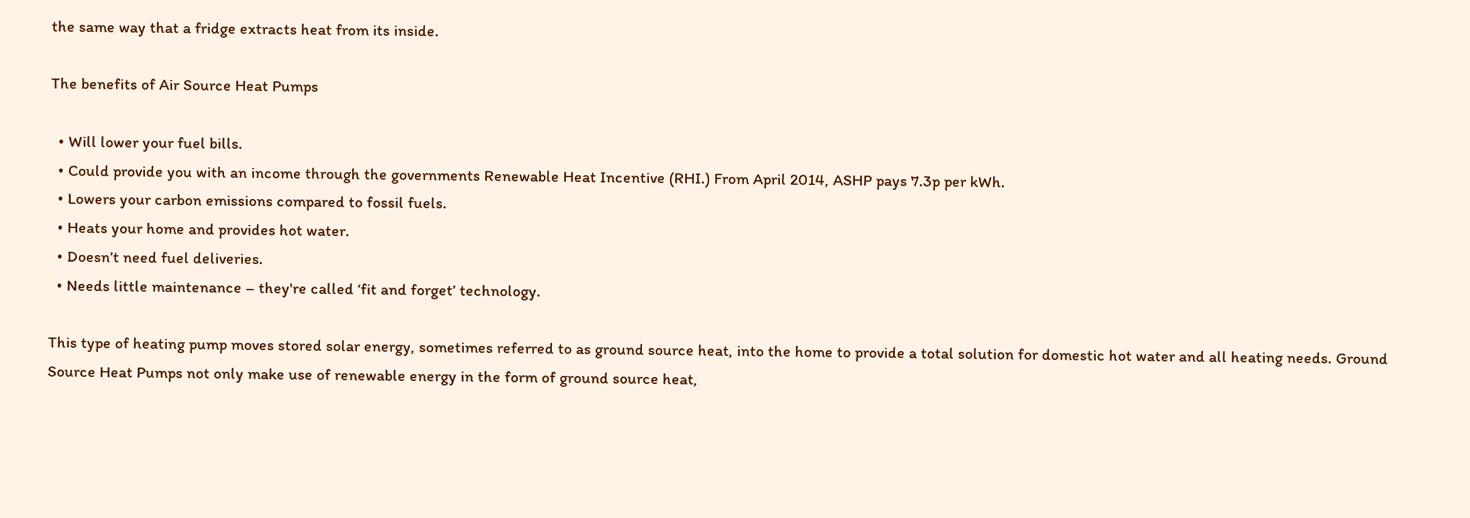the same way that a fridge extracts heat from its inside.

The benefits of Air Source Heat Pumps

  • Will lower your fuel bills.
  • Could provide you with an income through the governments Renewable Heat Incentive (RHI.) From April 2014, ASHP pays 7.3p per kWh.
  • Lowers your carbon emissions compared to fossil fuels.
  • Heats your home and provides hot water.
  • Doesn’t need fuel deliveries.
  • Needs little maintenance – they're called ‘fit and forget’ technology.

This type of heating pump moves stored solar energy, sometimes referred to as ground source heat, into the home to provide a total solution for domestic hot water and all heating needs. Ground Source Heat Pumps not only make use of renewable energy in the form of ground source heat,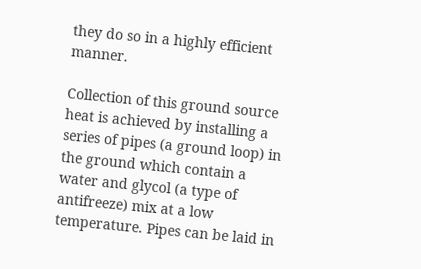they do so in a highly efficient manner.

Collection of this ground source heat is achieved by installing a series of pipes (a ground loop) in the ground which contain a water and glycol (a type of antifreeze) mix at a low temperature. Pipes can be laid in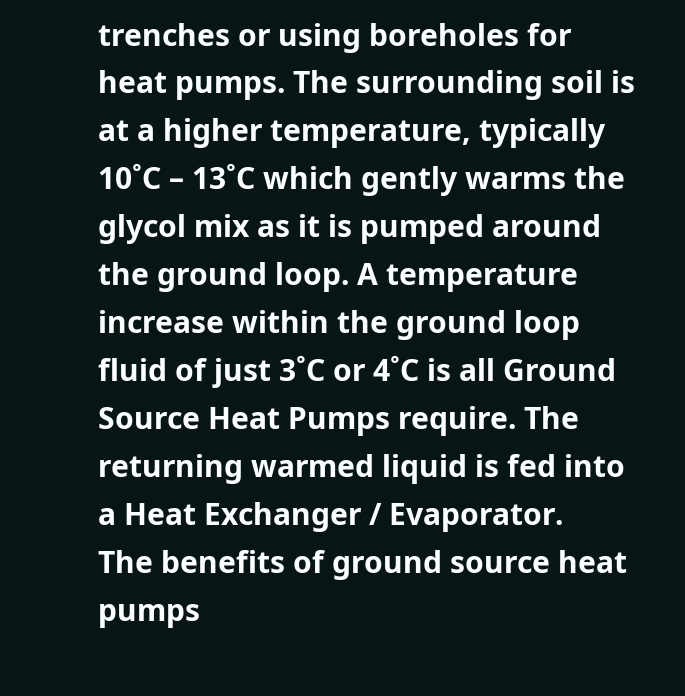trenches or using boreholes for heat pumps. The surrounding soil is at a higher temperature, typically 10˚C – 13˚C which gently warms the glycol mix as it is pumped around the ground loop. A temperature increase within the ground loop fluid of just 3˚C or 4˚C is all Ground Source Heat Pumps require. The returning warmed liquid is fed into a Heat Exchanger / Evaporator.
The benefits of ground source heat pumps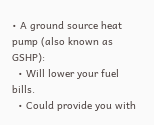• A ground source heat pump (also known as GSHP):
  • Will lower your fuel bills.
  • Could provide you with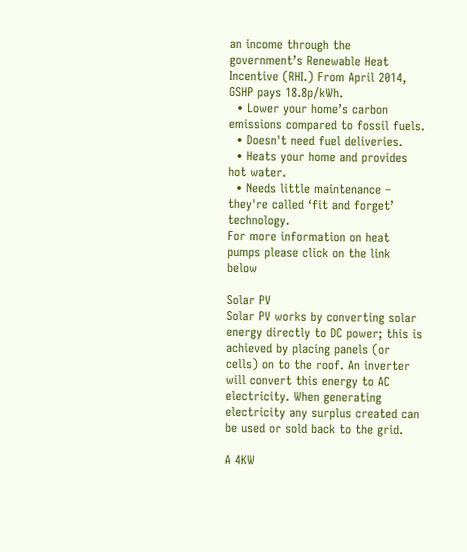an income through the government’s Renewable Heat Incentive (RHI.) From April 2014, GSHP pays 18.8p/kWh.
  • Lower your home’s carbon emissions compared to fossil fuels.
  • Doesn't need fuel deliveries.
  • Heats your home and provides hot water.
  • Needs little maintenance – they're called ‘fit and forget’ technology.
For more information on heat pumps please click on the link below

Solar PV
Solar PV works by converting solar energy directly to DC power; this is achieved by placing panels (or cells) on to the roof. An inverter will convert this energy to AC electricity. When generating electricity any surplus created can be used or sold back to the grid.

A 4KW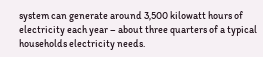system can generate around 3,500 kilowatt hours of electricity each year – about three quarters of a typical households electricity needs.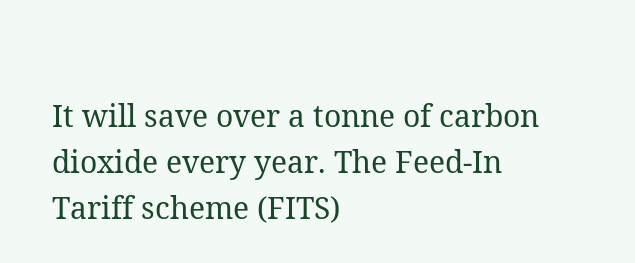It will save over a tonne of carbon dioxide every year. The Feed-In Tariff scheme (FITS)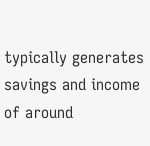typically generates savings and income of around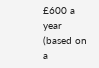£600 a year (based on a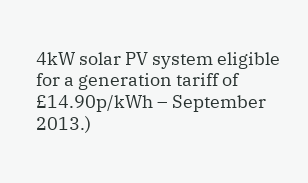4kW solar PV system eligible for a generation tariff of £14.90p/kWh – September 2013.)